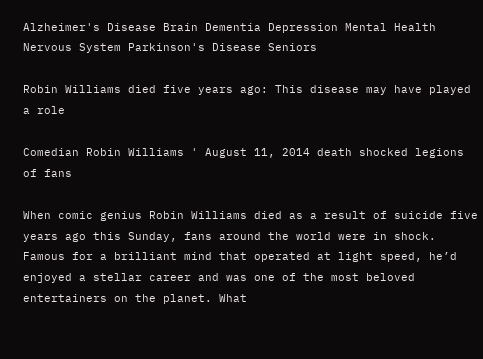Alzheimer's Disease Brain Dementia Depression Mental Health Nervous System Parkinson's Disease Seniors

Robin Williams died five years ago: This disease may have played a role

Comedian Robin Williams ' August 11, 2014 death shocked legions of fans

When comic genius Robin Williams died as a result of suicide five years ago this Sunday, fans around the world were in shock. Famous for a brilliant mind that operated at light speed, he’d enjoyed a stellar career and was one of the most beloved entertainers on the planet. What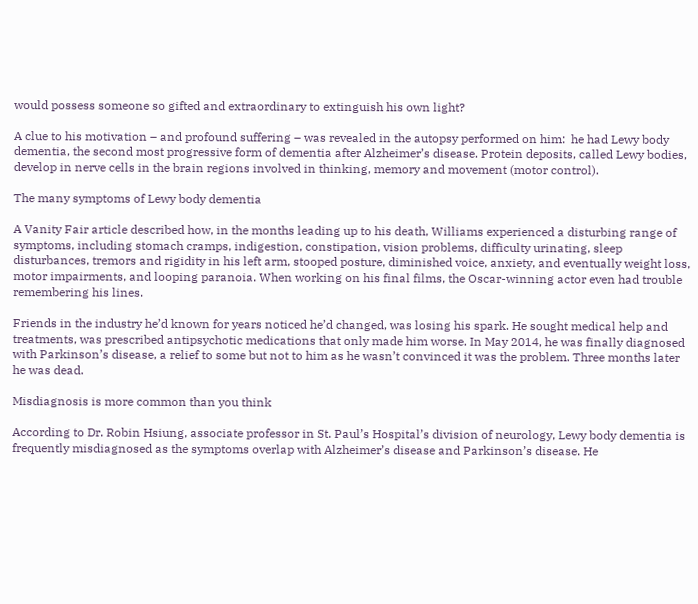would possess someone so gifted and extraordinary to extinguish his own light?

A clue to his motivation – and profound suffering – was revealed in the autopsy performed on him:  he had Lewy body dementia, the second most progressive form of dementia after Alzheimer’s disease. Protein deposits, called Lewy bodies, develop in nerve cells in the brain regions involved in thinking, memory and movement (motor control).

The many symptoms of Lewy body dementia

A Vanity Fair article described how, in the months leading up to his death, Williams experienced a disturbing range of symptoms, including stomach cramps, indigestion, constipation, vision problems, difficulty urinating, sleep disturbances, tremors and rigidity in his left arm, stooped posture, diminished voice, anxiety, and eventually weight loss, motor impairments, and looping paranoia. When working on his final films, the Oscar-winning actor even had trouble remembering his lines.

Friends in the industry he’d known for years noticed he’d changed, was losing his spark. He sought medical help and treatments, was prescribed antipsychotic medications that only made him worse. In May 2014, he was finally diagnosed with Parkinson’s disease, a relief to some but not to him as he wasn’t convinced it was the problem. Three months later he was dead.

Misdiagnosis is more common than you think

According to Dr. Robin Hsiung, associate professor in St. Paul’s Hospital’s division of neurology, Lewy body dementia is frequently misdiagnosed as the symptoms overlap with Alzheimer’s disease and Parkinson’s disease. He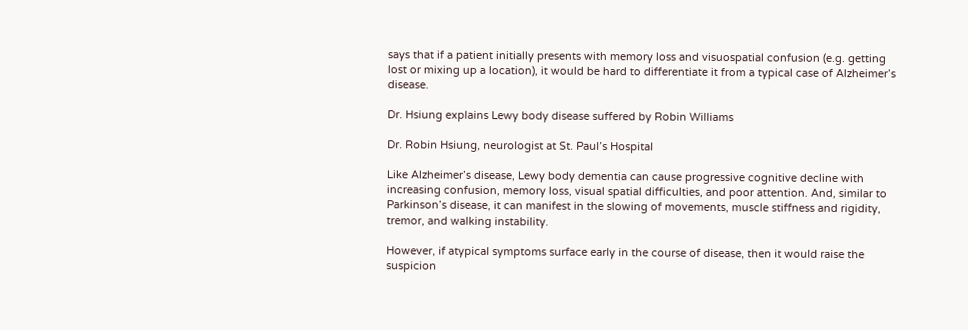says that if a patient initially presents with memory loss and visuospatial confusion (e.g. getting lost or mixing up a location), it would be hard to differentiate it from a typical case of Alzheimer’s disease.

Dr. Hsiung explains Lewy body disease suffered by Robin Williams

Dr. Robin Hsiung, neurologist at St. Paul’s Hospital

Like Alzheimer’s disease, Lewy body dementia can cause progressive cognitive decline with increasing confusion, memory loss, visual spatial difficulties, and poor attention. And, similar to Parkinson’s disease, it can manifest in the slowing of movements, muscle stiffness and rigidity, tremor, and walking instability.

However, if atypical symptoms surface early in the course of disease, then it would raise the suspicion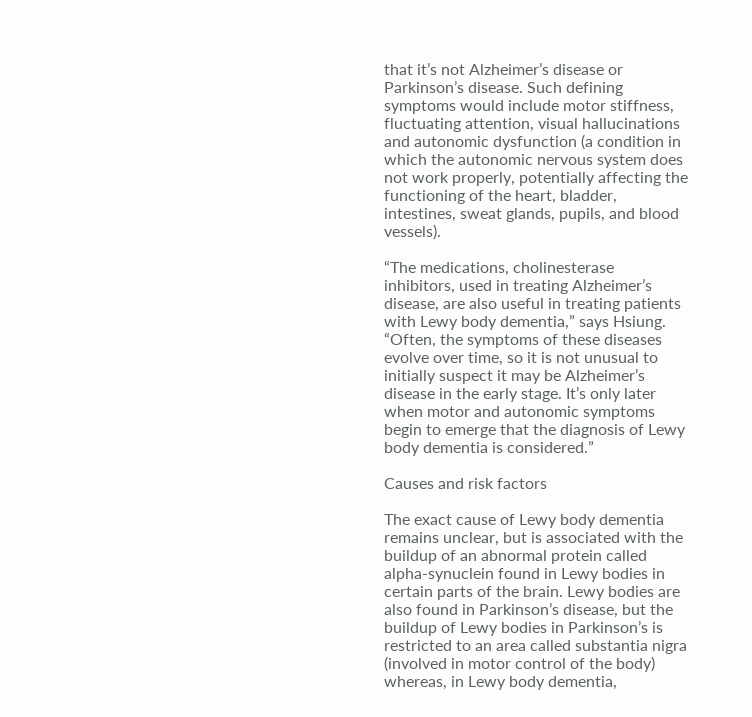that it’s not Alzheimer’s disease or Parkinson’s disease. Such defining symptoms would include motor stiffness, fluctuating attention, visual hallucinations and autonomic dysfunction (a condition in which the autonomic nervous system does not work properly, potentially affecting the functioning of the heart, bladder, intestines, sweat glands, pupils, and blood vessels).

“The medications, cholinesterase inhibitors, used in treating Alzheimer’s disease, are also useful in treating patients with Lewy body dementia,” says Hsiung. “Often, the symptoms of these diseases evolve over time, so it is not unusual to initially suspect it may be Alzheimer’s disease in the early stage. It’s only later when motor and autonomic symptoms begin to emerge that the diagnosis of Lewy body dementia is considered.”

Causes and risk factors

The exact cause of Lewy body dementia remains unclear, but is associated with the buildup of an abnormal protein called alpha-synuclein found in Lewy bodies in certain parts of the brain. Lewy bodies are also found in Parkinson’s disease, but the buildup of Lewy bodies in Parkinson’s is restricted to an area called substantia nigra (involved in motor control of the body) whereas, in Lewy body dementia,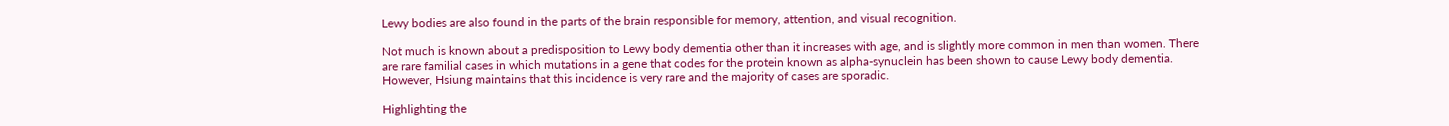Lewy bodies are also found in the parts of the brain responsible for memory, attention, and visual recognition.

Not much is known about a predisposition to Lewy body dementia other than it increases with age, and is slightly more common in men than women. There are rare familial cases in which mutations in a gene that codes for the protein known as alpha-synuclein has been shown to cause Lewy body dementia. However, Hsiung maintains that this incidence is very rare and the majority of cases are sporadic.

Highlighting the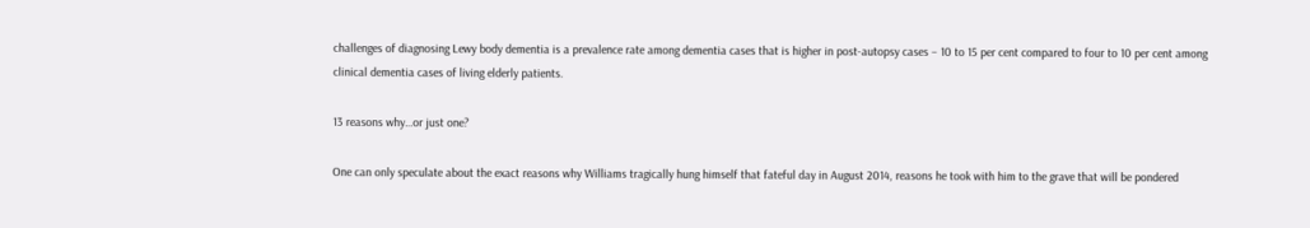challenges of diagnosing Lewy body dementia is a prevalence rate among dementia cases that is higher in post-autopsy cases – 10 to 15 per cent compared to four to 10 per cent among clinical dementia cases of living elderly patients.

13 reasons why…or just one?

One can only speculate about the exact reasons why Williams tragically hung himself that fateful day in August 2014, reasons he took with him to the grave that will be pondered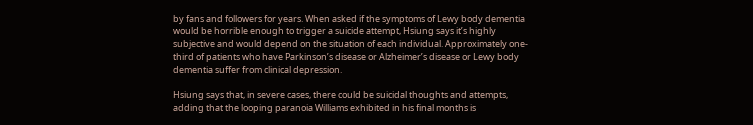by fans and followers for years. When asked if the symptoms of Lewy body dementia would be horrible enough to trigger a suicide attempt, Hsiung says it’s highly subjective and would depend on the situation of each individual. Approximately one-third of patients who have Parkinson’s disease or Alzheimer’s disease or Lewy body dementia suffer from clinical depression.

Hsiung says that, in severe cases, there could be suicidal thoughts and attempts, adding that the looping paranoia Williams exhibited in his final months is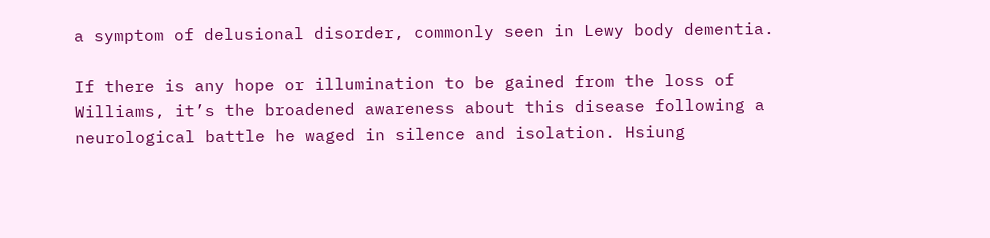a symptom of delusional disorder, commonly seen in Lewy body dementia.

If there is any hope or illumination to be gained from the loss of Williams, it’s the broadened awareness about this disease following a neurological battle he waged in silence and isolation. Hsiung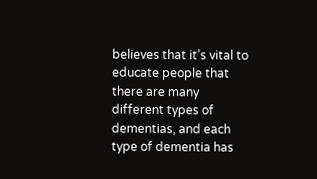believes that it’s vital to educate people that there are many different types of dementias, and each type of dementia has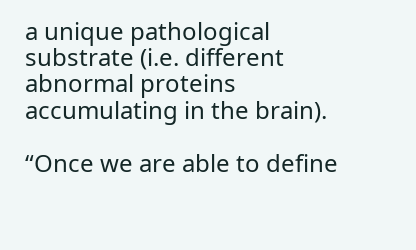a unique pathological substrate (i.e. different abnormal proteins accumulating in the brain).

“Once we are able to define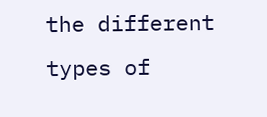the different types of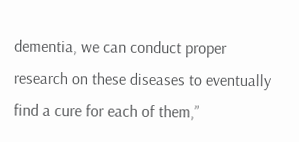dementia, we can conduct proper research on these diseases to eventually find a cure for each of them,”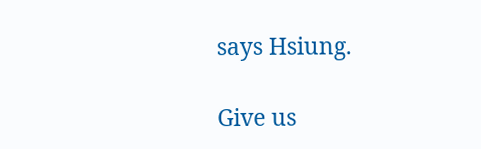says Hsiung.

Give us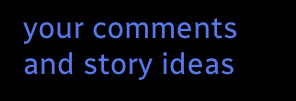your comments and story ideas